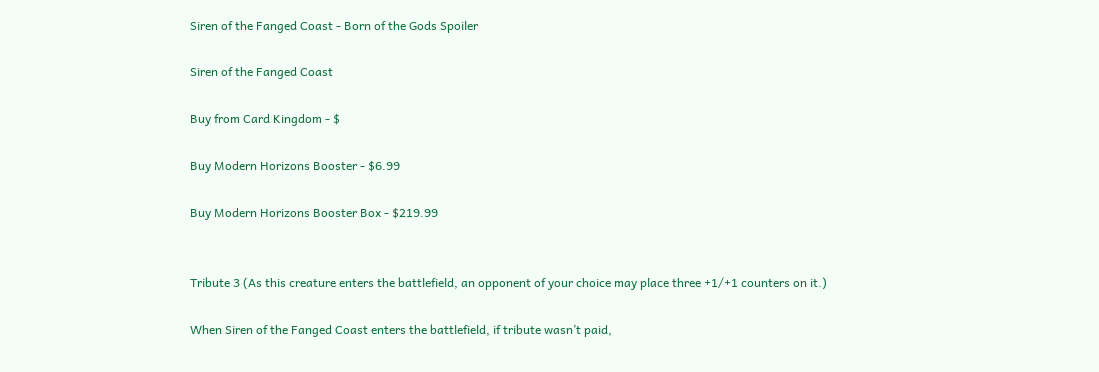Siren of the Fanged Coast - Born of the Gods Spoiler

Siren of the Fanged Coast

Buy from Card Kingdom - $

Buy Modern Horizons Booster - $6.99

Buy Modern Horizons Booster Box - $219.99


Tribute 3 (As this creature enters the battlefield, an opponent of your choice may place three +1/+1 counters on it.)

When Siren of the Fanged Coast enters the battlefield, if tribute wasn’t paid,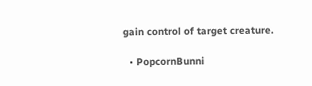gain control of target creature.

  • PopcornBunni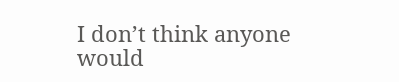I don’t think anyone would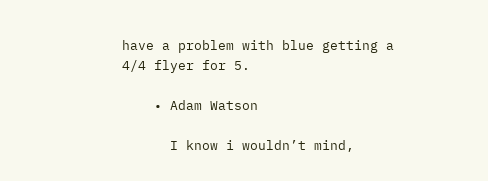have a problem with blue getting a 4/4 flyer for 5.

    • Adam Watson

      I know i wouldn’t mind,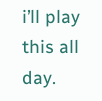i’ll play this all day.